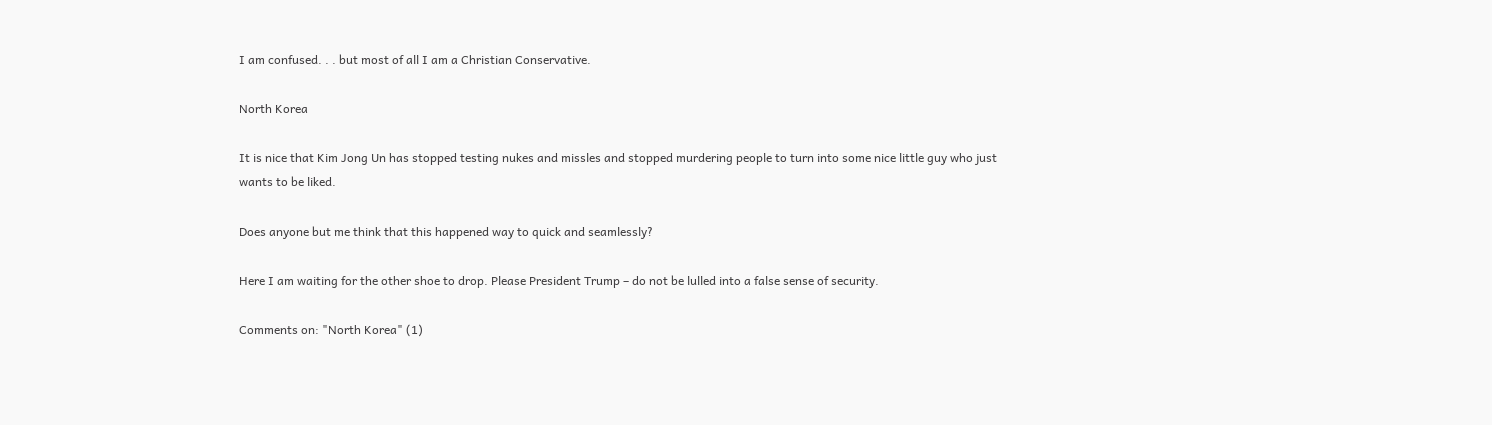I am confused. . . but most of all I am a Christian Conservative.

North Korea

It is nice that Kim Jong Un has stopped testing nukes and missles and stopped murdering people to turn into some nice little guy who just wants to be liked.

Does anyone but me think that this happened way to quick and seamlessly?

Here I am waiting for the other shoe to drop. Please President Trump – do not be lulled into a false sense of security.

Comments on: "North Korea" (1)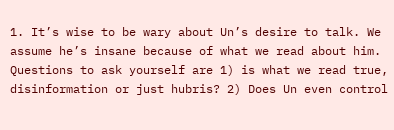1. It’s wise to be wary about Un’s desire to talk. We assume he’s insane because of what we read about him. Questions to ask yourself are 1) is what we read true, disinformation or just hubris? 2) Does Un even control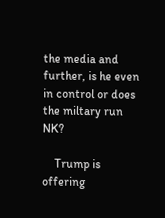the media and further, is he even in control or does the miltary run NK?

    Trump is offering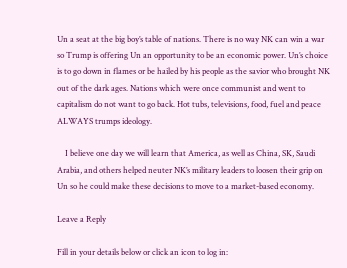Un a seat at the big boy’s table of nations. There is no way NK can win a war so Trump is offering Un an opportunity to be an economic power. Un’s choice is to go down in flames or be hailed by his people as the savior who brought NK out of the dark ages. Nations which were once communist and went to capitalism do not want to go back. Hot tubs, televisions, food, fuel and peace ALWAYS trumps ideology.

    I believe one day we will learn that America, as well as China, SK, Saudi Arabia, and others helped neuter NK’s military leaders to loosen their grip on Un so he could make these decisions to move to a market-based economy.

Leave a Reply

Fill in your details below or click an icon to log in: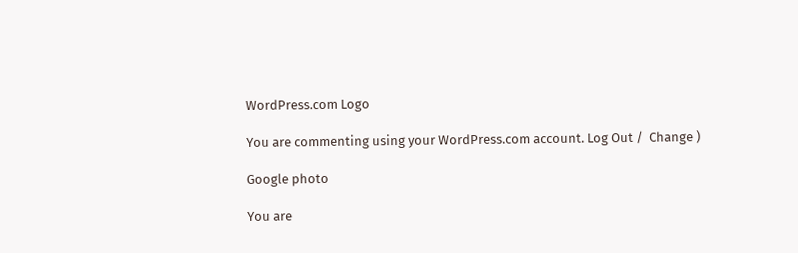WordPress.com Logo

You are commenting using your WordPress.com account. Log Out /  Change )

Google photo

You are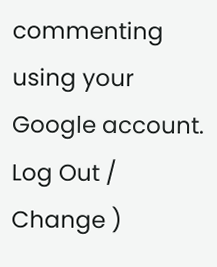commenting using your Google account. Log Out /  Change )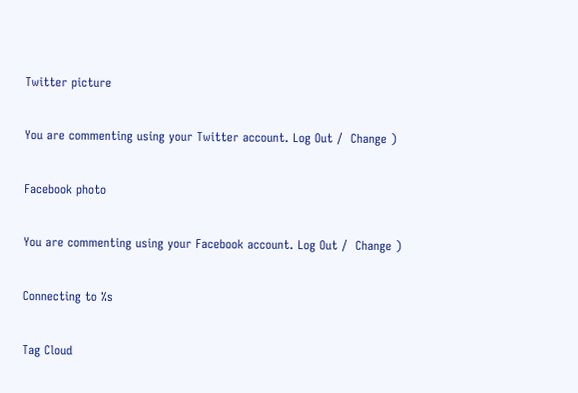Twitter picture

You are commenting using your Twitter account. Log Out /  Change )

Facebook photo

You are commenting using your Facebook account. Log Out /  Change )

Connecting to %s

Tag Cloud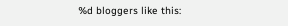%d bloggers like this: